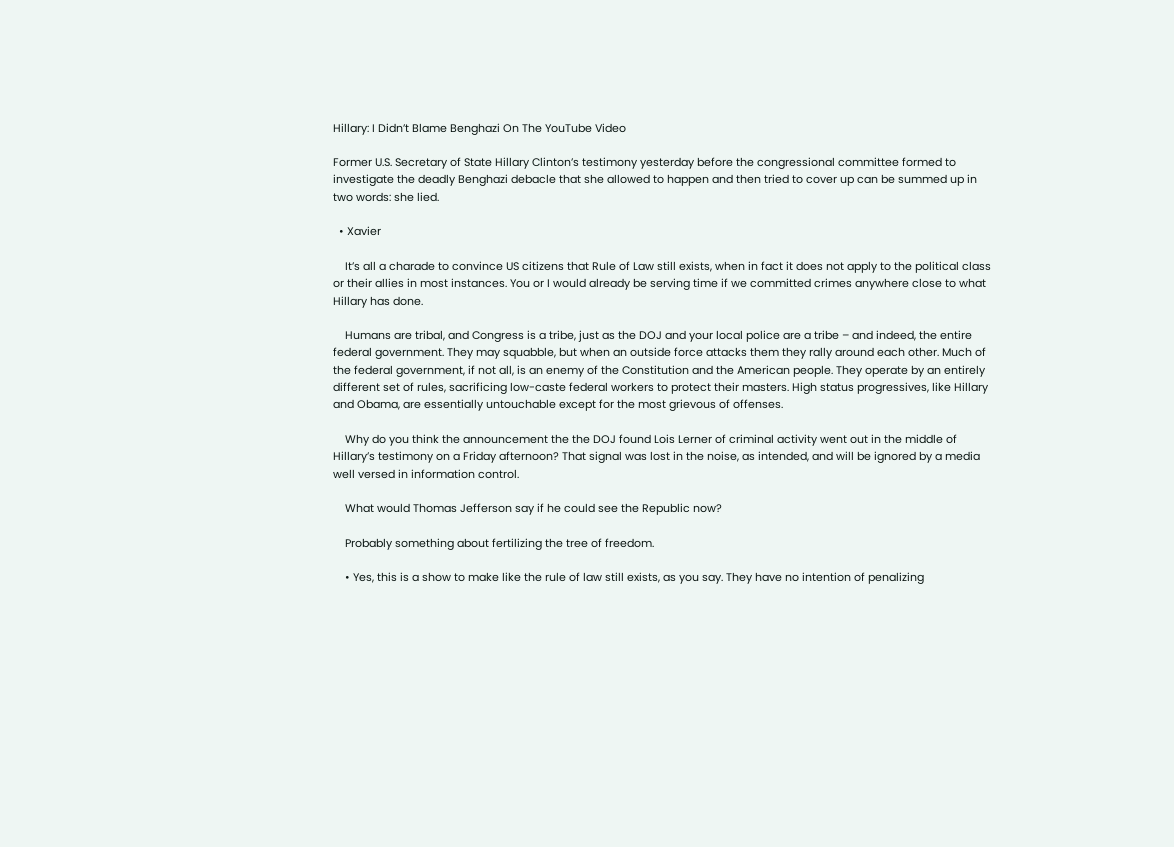Hillary: I Didn’t Blame Benghazi On The YouTube Video

Former U.S. Secretary of State Hillary Clinton’s testimony yesterday before the congressional committee formed to investigate the deadly Benghazi debacle that she allowed to happen and then tried to cover up can be summed up in two words: she lied.

  • Xavier

    It’s all a charade to convince US citizens that Rule of Law still exists, when in fact it does not apply to the political class or their allies in most instances. You or I would already be serving time if we committed crimes anywhere close to what Hillary has done.

    Humans are tribal, and Congress is a tribe, just as the DOJ and your local police are a tribe – and indeed, the entire federal government. They may squabble, but when an outside force attacks them they rally around each other. Much of the federal government, if not all, is an enemy of the Constitution and the American people. They operate by an entirely different set of rules, sacrificing low-caste federal workers to protect their masters. High status progressives, like Hillary and Obama, are essentially untouchable except for the most grievous of offenses.

    Why do you think the announcement the the DOJ found Lois Lerner of criminal activity went out in the middle of Hillary’s testimony on a Friday afternoon? That signal was lost in the noise, as intended, and will be ignored by a media well versed in information control.

    What would Thomas Jefferson say if he could see the Republic now?

    Probably something about fertilizing the tree of freedom.

    • Yes, this is a show to make like the rule of law still exists, as you say. They have no intention of penalizing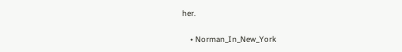her.

    • Norman_In_New_York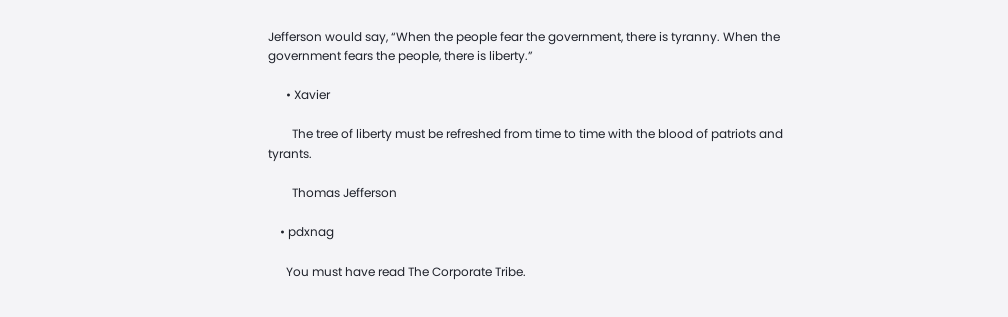Jefferson would say, “When the people fear the government, there is tyranny. When the government fears the people, there is liberty.”

      • Xavier

        The tree of liberty must be refreshed from time to time with the blood of patriots and tyrants.

        Thomas Jefferson

    • pdxnag

      You must have read The Corporate Tribe.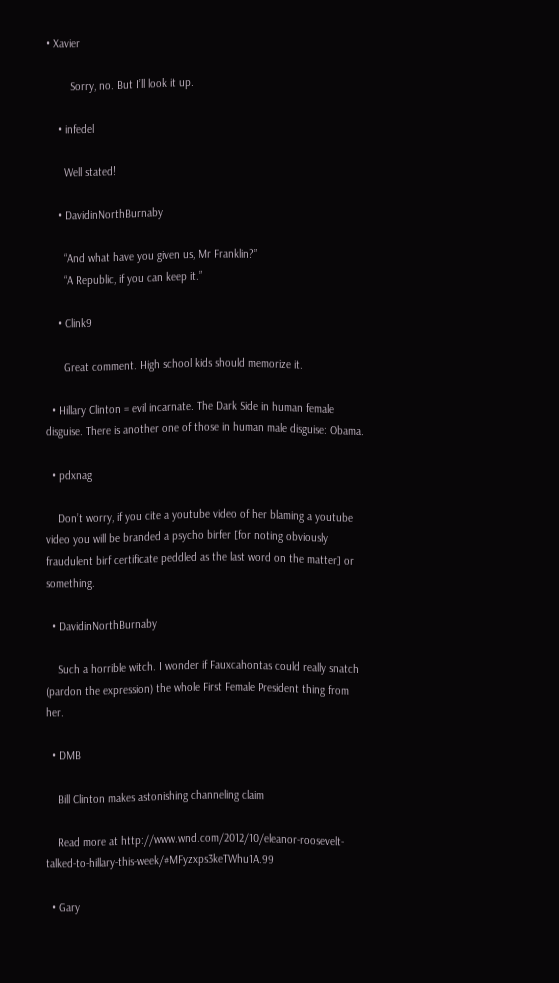• Xavier

        Sorry, no. But I’ll look it up.

    • infedel

      Well stated!

    • DavidinNorthBurnaby

      “And what have you given us, Mr Franklin?”
      “A Republic, if you can keep it.”

    • Clink9

      Great comment. High school kids should memorize it.

  • Hillary Clinton = evil incarnate. The Dark Side in human female disguise. There is another one of those in human male disguise: Obama.

  • pdxnag

    Don’t worry, if you cite a youtube video of her blaming a youtube video you will be branded a psycho birfer [for noting obviously fraudulent birf certificate peddled as the last word on the matter] or something.

  • DavidinNorthBurnaby

    Such a horrible witch. I wonder if Fauxcahontas could really snatch (pardon the expression) the whole First Female President thing from her.

  • DMB

    Bill Clinton makes astonishing channeling claim

    Read more at http://www.wnd.com/2012/10/eleanor-roosevelt-talked-to-hillary-this-week/#MFyzxps3keTWhu1A.99

  • Gary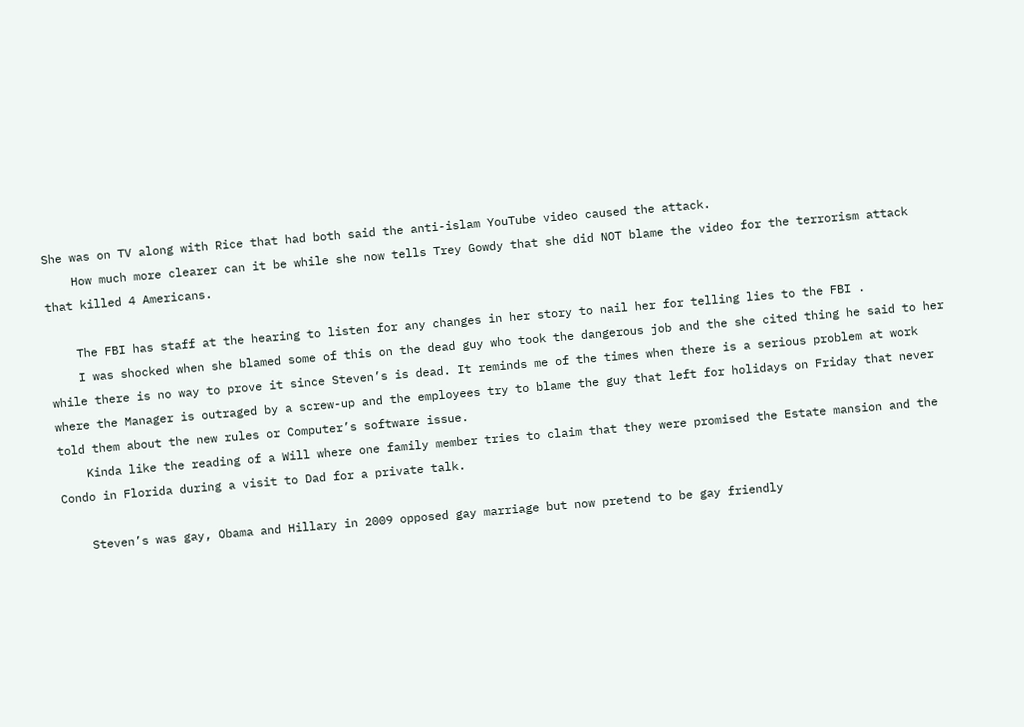She was on TV along with Rice that had both said the anti-islam YouTube video caused the attack.
    How much more clearer can it be while she now tells Trey Gowdy that she did NOT blame the video for the terrorism attack that killed 4 Americans.

    The FBI has staff at the hearing to listen for any changes in her story to nail her for telling lies to the FBI .
    I was shocked when she blamed some of this on the dead guy who took the dangerous job and the she cited thing he said to her while there is no way to prove it since Steven’s is dead. It reminds me of the times when there is a serious problem at work where the Manager is outraged by a screw-up and the employees try to blame the guy that left for holidays on Friday that never told them about the new rules or Computer’s software issue.
    Kinda like the reading of a Will where one family member tries to claim that they were promised the Estate mansion and the Condo in Florida during a visit to Dad for a private talk.

    Steven’s was gay, Obama and Hillary in 2009 opposed gay marriage but now pretend to be gay friendly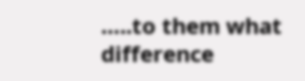…..to them what difference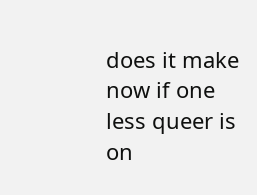does it make now if one less queer is on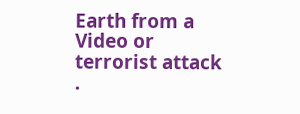Earth from a Video or terrorist attack .